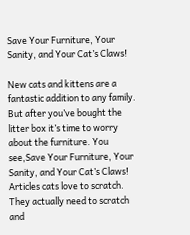Save Your Furniture, Your Sanity, and Your Cat’s Claws!

New cats and kittens are a fantastic addition to any family. But after you’ve bought the litter box it’s time to worry about the furniture. You see,Save Your Furniture, Your Sanity, and Your Cat’s Claws! Articles cats love to scratch. They actually need to scratch and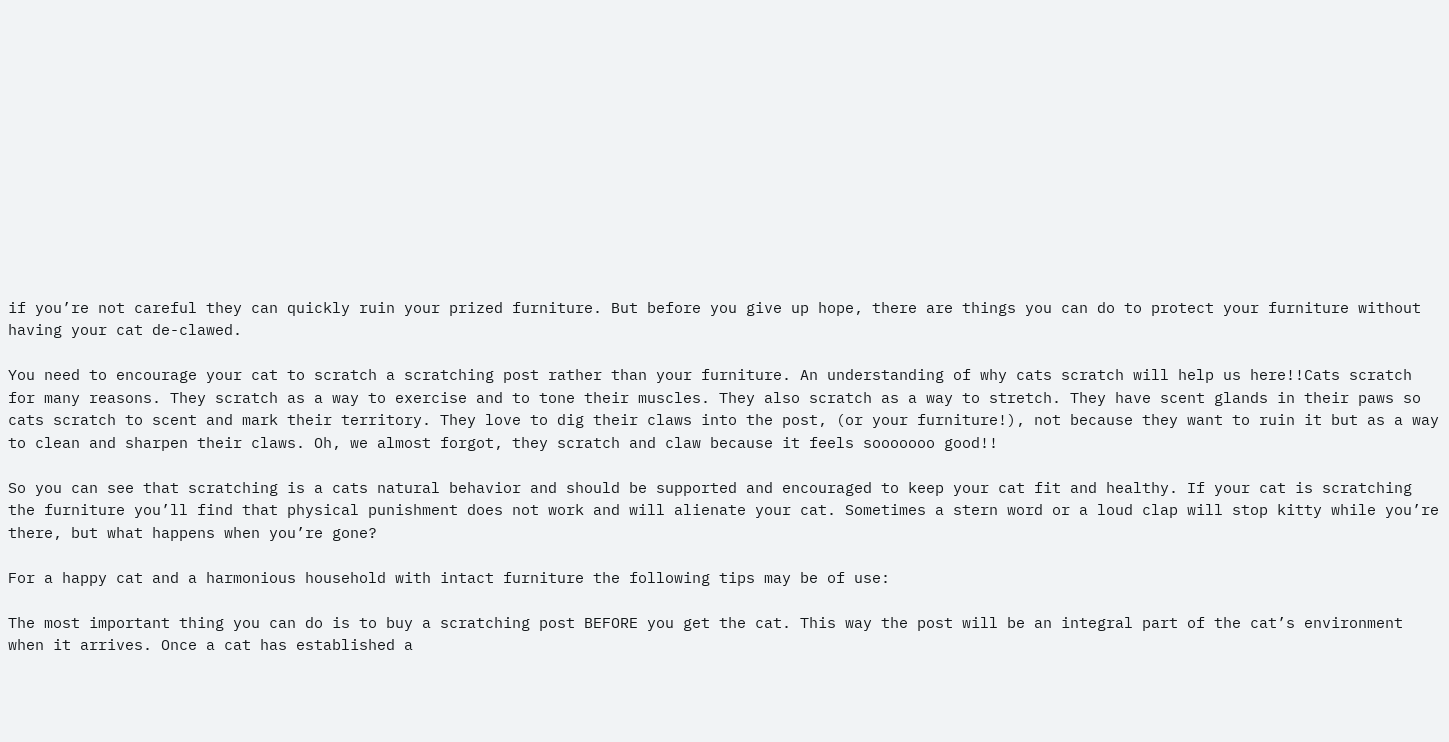if you’re not careful they can quickly ruin your prized furniture. But before you give up hope, there are things you can do to protect your furniture without having your cat de-clawed.

You need to encourage your cat to scratch a scratching post rather than your furniture. An understanding of why cats scratch will help us here!!Cats scratch for many reasons. They scratch as a way to exercise and to tone their muscles. They also scratch as a way to stretch. They have scent glands in their paws so cats scratch to scent and mark their territory. They love to dig their claws into the post, (or your furniture!), not because they want to ruin it but as a way to clean and sharpen their claws. Oh, we almost forgot, they scratch and claw because it feels sooooooo good!!

So you can see that scratching is a cats natural behavior and should be supported and encouraged to keep your cat fit and healthy. If your cat is scratching the furniture you’ll find that physical punishment does not work and will alienate your cat. Sometimes a stern word or a loud clap will stop kitty while you’re there, but what happens when you’re gone?

For a happy cat and a harmonious household with intact furniture the following tips may be of use:

The most important thing you can do is to buy a scratching post BEFORE you get the cat. This way the post will be an integral part of the cat’s environment when it arrives. Once a cat has established a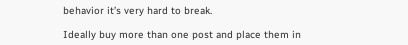behavior it’s very hard to break.

Ideally buy more than one post and place them in